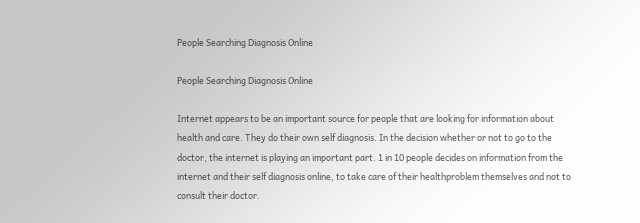People Searching Diagnosis Online

People Searching Diagnosis Online

Internet appears to be an important source for people that are looking for information about health and care. They do their own self diagnosis. In the decision whether or not to go to the doctor, the internet is playing an important part. 1 in 10 people decides on information from the internet and their self diagnosis online, to take care of their healthproblem themselves and not to consult their doctor.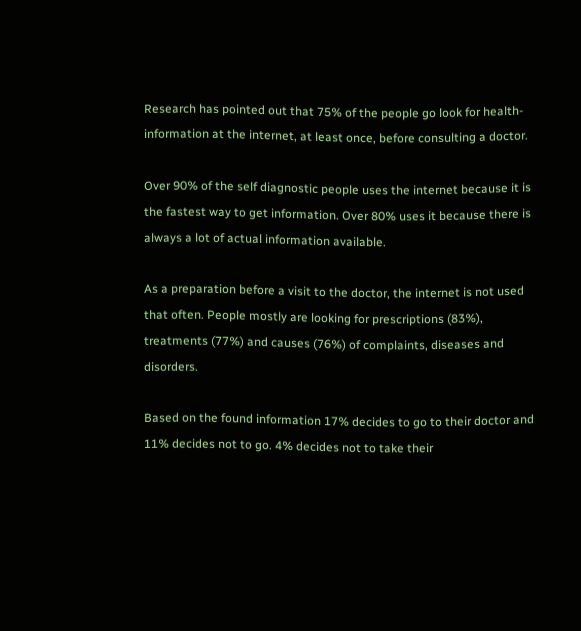Research has pointed out that 75% of the people go look for health-information at the internet, at least once, before consulting a doctor.

Over 90% of the self diagnostic people uses the internet because it is the fastest way to get information. Over 80% uses it because there is always a lot of actual information available.

As a preparation before a visit to the doctor, the internet is not used that often. People mostly are looking for prescriptions (83%), treatments (77%) and causes (76%) of complaints, diseases and disorders.

Based on the found information 17% decides to go to their doctor and 11% decides not to go. 4% decides not to take their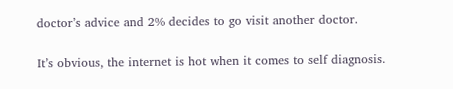doctor’s advice and 2% decides to go visit another doctor.

It’s obvious, the internet is hot when it comes to self diagnosis.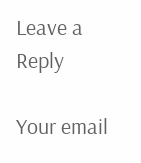Leave a Reply

Your email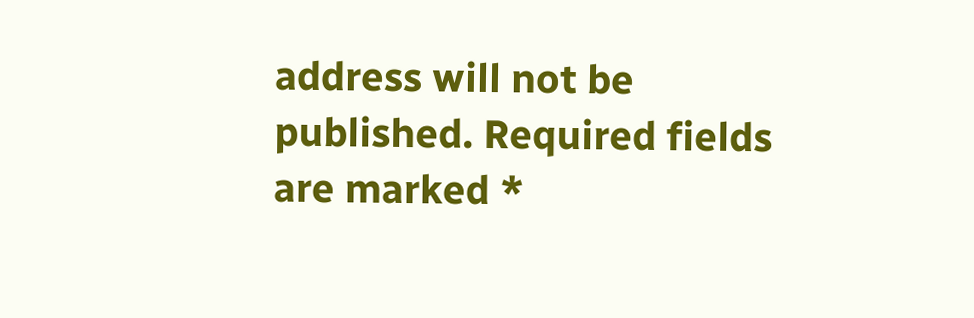address will not be published. Required fields are marked *